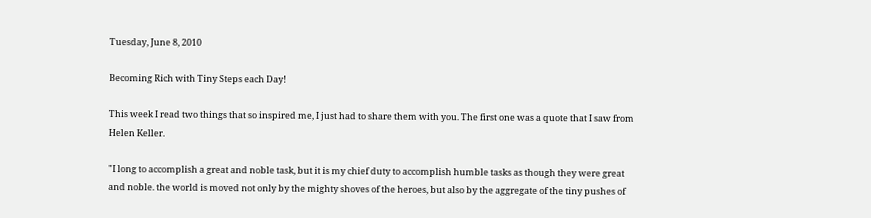Tuesday, June 8, 2010

Becoming Rich with Tiny Steps each Day!

This week I read two things that so inspired me, I just had to share them with you. The first one was a quote that I saw from Helen Keller.

"I long to accomplish a great and noble task, but it is my chief duty to accomplish humble tasks as though they were great and noble. the world is moved not only by the mighty shoves of the heroes, but also by the aggregate of the tiny pushes of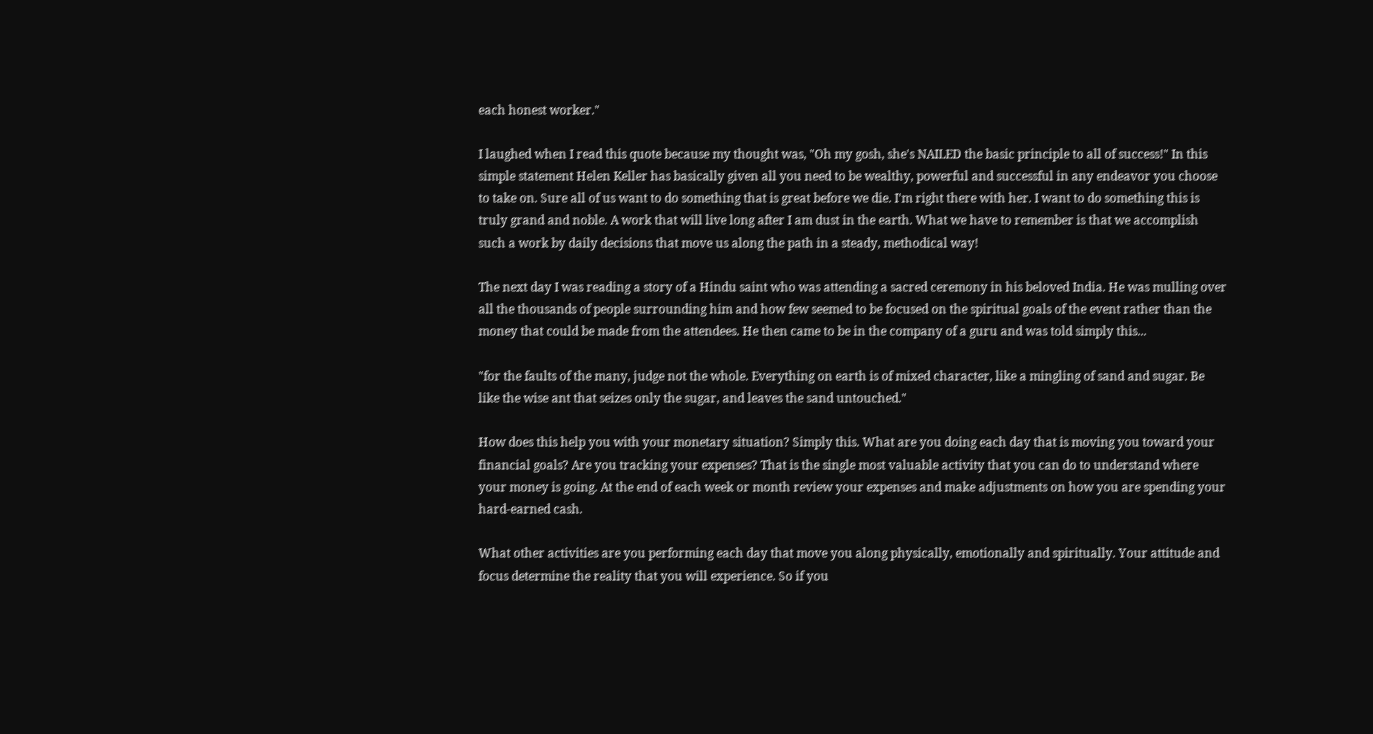each honest worker."

I laughed when I read this quote because my thought was, "Oh my gosh, she's NAILED the basic principle to all of success!" In this simple statement Helen Keller has basically given all you need to be wealthy, powerful and successful in any endeavor you choose to take on. Sure all of us want to do something that is great before we die. I'm right there with her. I want to do something this is truly grand and noble. A work that will live long after I am dust in the earth. What we have to remember is that we accomplish such a work by daily decisions that move us along the path in a steady, methodical way!

The next day I was reading a story of a Hindu saint who was attending a sacred ceremony in his beloved India. He was mulling over all the thousands of people surrounding him and how few seemed to be focused on the spiritual goals of the event rather than the money that could be made from the attendees. He then came to be in the company of a guru and was told simply this...

"for the faults of the many, judge not the whole. Everything on earth is of mixed character, like a mingling of sand and sugar. Be like the wise ant that seizes only the sugar, and leaves the sand untouched."

How does this help you with your monetary situation? Simply this. What are you doing each day that is moving you toward your financial goals? Are you tracking your expenses? That is the single most valuable activity that you can do to understand where your money is going. At the end of each week or month review your expenses and make adjustments on how you are spending your hard-earned cash.

What other activities are you performing each day that move you along physically, emotionally and spiritually. Your attitude and focus determine the reality that you will experience. So if you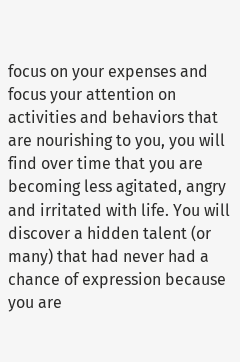focus on your expenses and focus your attention on activities and behaviors that are nourishing to you, you will find over time that you are becoming less agitated, angry and irritated with life. You will discover a hidden talent (or many) that had never had a chance of expression because you are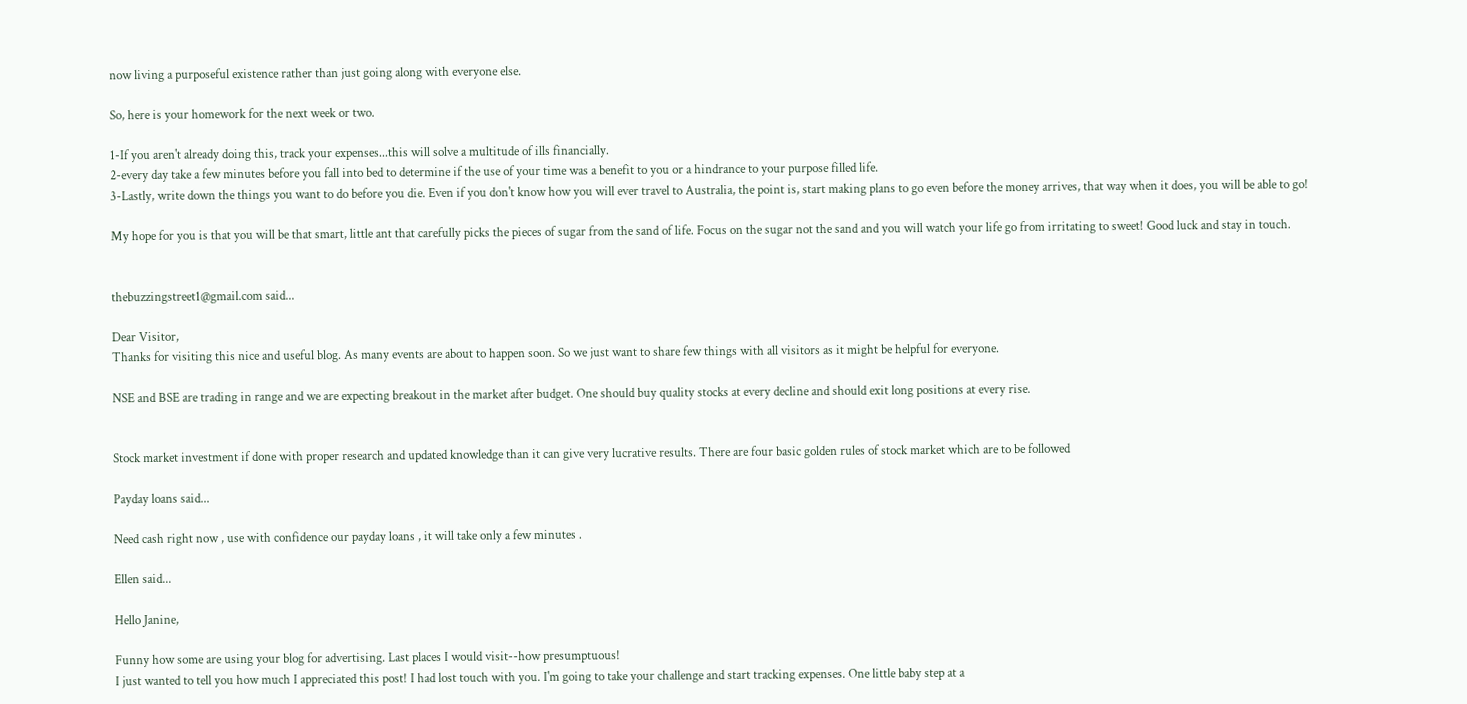now living a purposeful existence rather than just going along with everyone else.

So, here is your homework for the next week or two.

1-If you aren't already doing this, track your expenses...this will solve a multitude of ills financially.
2-every day take a few minutes before you fall into bed to determine if the use of your time was a benefit to you or a hindrance to your purpose filled life.
3-Lastly, write down the things you want to do before you die. Even if you don't know how you will ever travel to Australia, the point is, start making plans to go even before the money arrives, that way when it does, you will be able to go!

My hope for you is that you will be that smart, little ant that carefully picks the pieces of sugar from the sand of life. Focus on the sugar not the sand and you will watch your life go from irritating to sweet! Good luck and stay in touch.


thebuzzingstreet1@gmail.com said...

Dear Visitor,
Thanks for visiting this nice and useful blog. As many events are about to happen soon. So we just want to share few things with all visitors as it might be helpful for everyone.

NSE and BSE are trading in range and we are expecting breakout in the market after budget. One should buy quality stocks at every decline and should exit long positions at every rise.


Stock market investment if done with proper research and updated knowledge than it can give very lucrative results. There are four basic golden rules of stock market which are to be followed

Payday loans said...

Need cash right now , use with confidence our payday loans , it will take only a few minutes .

Ellen said...

Hello Janine,

Funny how some are using your blog for advertising. Last places I would visit--how presumptuous!
I just wanted to tell you how much I appreciated this post! I had lost touch with you. I'm going to take your challenge and start tracking expenses. One little baby step at a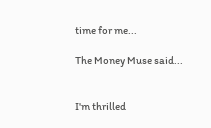time for me...

The Money Muse said...


I'm thrilled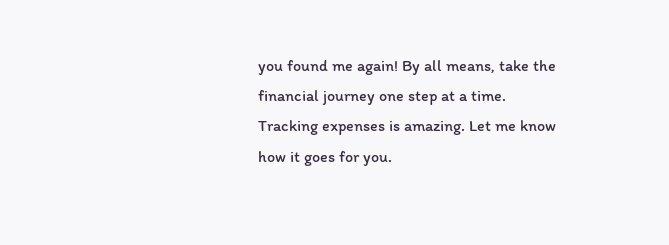you found me again! By all means, take the financial journey one step at a time. Tracking expenses is amazing. Let me know how it goes for you.